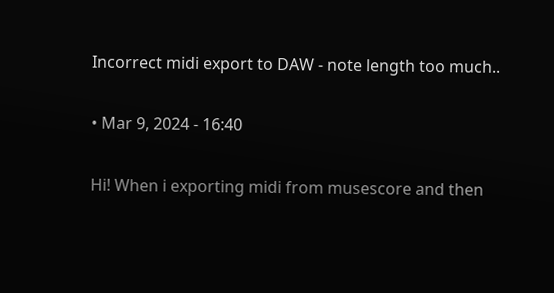Incorrect midi export to DAW - note length too much..

• Mar 9, 2024 - 16:40

Hi! When i exporting midi from musescore and then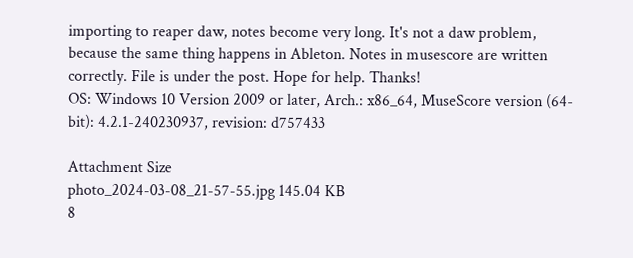importing to reaper daw, notes become very long. It's not a daw problem, because the same thing happens in Ableton. Notes in musescore are written correctly. File is under the post. Hope for help. Thanks!
OS: Windows 10 Version 2009 or later, Arch.: x86_64, MuseScore version (64-bit): 4.2.1-240230937, revision: d757433

Attachment Size
photo_2024-03-08_21-57-55.jpg 145.04 KB
8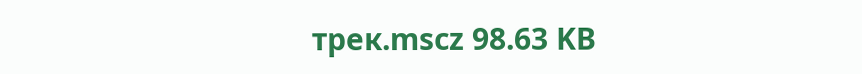трек.mscz 98.63 KB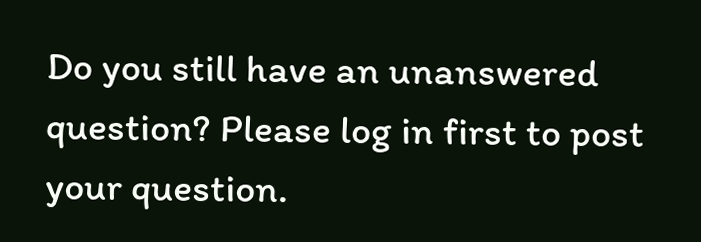Do you still have an unanswered question? Please log in first to post your question.